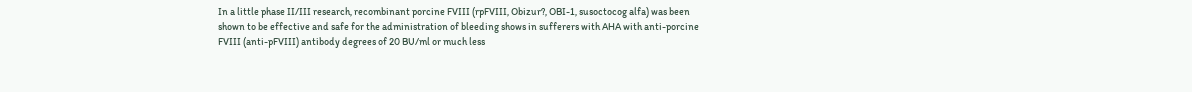In a little phase II/III research, recombinant porcine FVIII (rpFVIII, Obizur?, OBI-1, susoctocog alfa) was been shown to be effective and safe for the administration of bleeding shows in sufferers with AHA with anti-porcine FVIII (anti-pFVIII) antibody degrees of 20 BU/ml or much less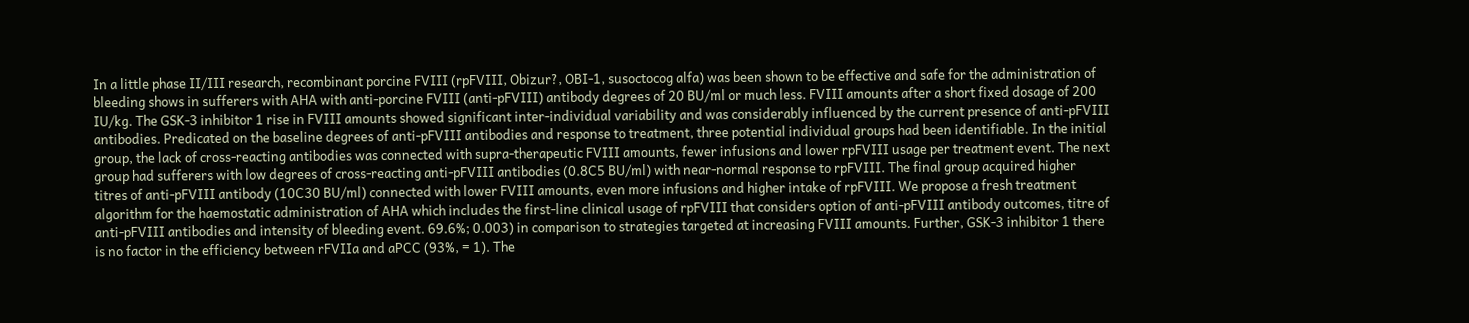In a little phase II/III research, recombinant porcine FVIII (rpFVIII, Obizur?, OBI-1, susoctocog alfa) was been shown to be effective and safe for the administration of bleeding shows in sufferers with AHA with anti-porcine FVIII (anti-pFVIII) antibody degrees of 20 BU/ml or much less. FVIII amounts after a short fixed dosage of 200 IU/kg. The GSK-3 inhibitor 1 rise in FVIII amounts showed significant inter-individual variability and was considerably influenced by the current presence of anti-pFVIII antibodies. Predicated on the baseline degrees of anti-pFVIII antibodies and response to treatment, three potential individual groups had been identifiable. In the initial group, the lack of cross-reacting antibodies was connected with supra-therapeutic FVIII amounts, fewer infusions and lower rpFVIII usage per treatment event. The next group had sufferers with low degrees of cross-reacting anti-pFVIII antibodies (0.8C5 BU/ml) with near-normal response to rpFVIII. The final group acquired higher titres of anti-pFVIII antibody (10C30 BU/ml) connected with lower FVIII amounts, even more infusions and higher intake of rpFVIII. We propose a fresh treatment algorithm for the haemostatic administration of AHA which includes the first-line clinical usage of rpFVIII that considers option of anti-pFVIII antibody outcomes, titre of anti-pFVIII antibodies and intensity of bleeding event. 69.6%; 0.003) in comparison to strategies targeted at increasing FVIII amounts. Further, GSK-3 inhibitor 1 there is no factor in the efficiency between rFVIIa and aPCC (93%, = 1). The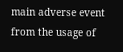main adverse event from the usage of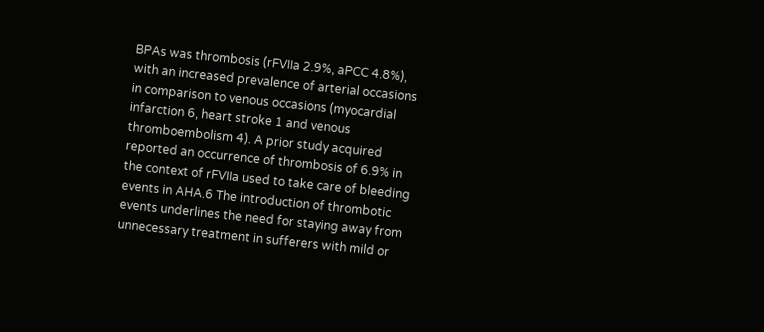BPAs was thrombosis (rFVIIa 2.9%, aPCC 4.8%), with an increased prevalence of arterial occasions in comparison to venous occasions (myocardial infarction 6, heart stroke 1 and venous thromboembolism 4). A prior study acquired reported an occurrence of thrombosis of 6.9% in the context of rFVIIa used to take care of bleeding events in AHA.6 The introduction of thrombotic events underlines the need for staying away from unnecessary treatment in sufferers with mild or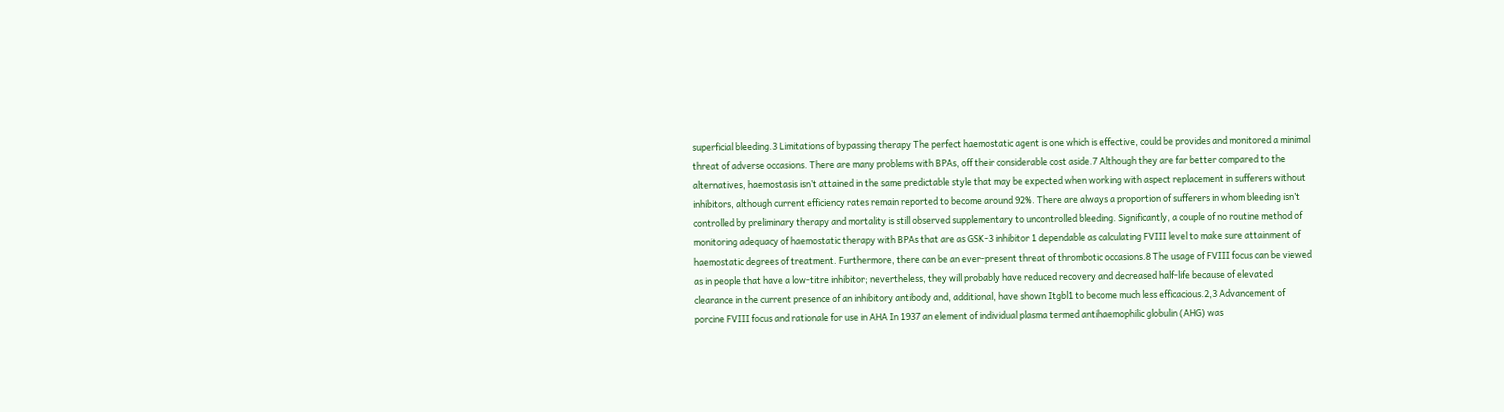superficial bleeding.3 Limitations of bypassing therapy The perfect haemostatic agent is one which is effective, could be provides and monitored a minimal threat of adverse occasions. There are many problems with BPAs, off their considerable cost aside.7 Although they are far better compared to the alternatives, haemostasis isn’t attained in the same predictable style that may be expected when working with aspect replacement in sufferers without inhibitors, although current efficiency rates remain reported to become around 92%. There are always a proportion of sufferers in whom bleeding isn’t controlled by preliminary therapy and mortality is still observed supplementary to uncontrolled bleeding. Significantly, a couple of no routine method of monitoring adequacy of haemostatic therapy with BPAs that are as GSK-3 inhibitor 1 dependable as calculating FVIII level to make sure attainment of haemostatic degrees of treatment. Furthermore, there can be an ever-present threat of thrombotic occasions.8 The usage of FVIII focus can be viewed as in people that have a low-titre inhibitor; nevertheless, they will probably have reduced recovery and decreased half-life because of elevated clearance in the current presence of an inhibitory antibody and, additional, have shown Itgbl1 to become much less efficacious.2,3 Advancement of porcine FVIII focus and rationale for use in AHA In 1937 an element of individual plasma termed antihaemophilic globulin (AHG) was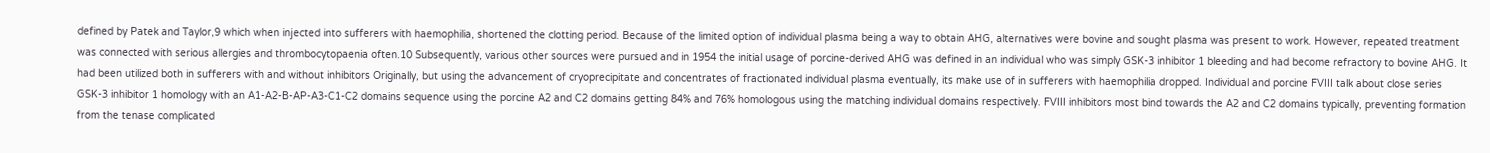defined by Patek and Taylor,9 which when injected into sufferers with haemophilia, shortened the clotting period. Because of the limited option of individual plasma being a way to obtain AHG, alternatives were bovine and sought plasma was present to work. However, repeated treatment was connected with serious allergies and thrombocytopaenia often.10 Subsequently, various other sources were pursued and in 1954 the initial usage of porcine-derived AHG was defined in an individual who was simply GSK-3 inhibitor 1 bleeding and had become refractory to bovine AHG. It had been utilized both in sufferers with and without inhibitors Originally, but using the advancement of cryoprecipitate and concentrates of fractionated individual plasma eventually, its make use of in sufferers with haemophilia dropped. Individual and porcine FVIII talk about close series GSK-3 inhibitor 1 homology with an A1-A2-B-AP-A3-C1-C2 domains sequence using the porcine A2 and C2 domains getting 84% and 76% homologous using the matching individual domains respectively. FVIII inhibitors most bind towards the A2 and C2 domains typically, preventing formation from the tenase complicated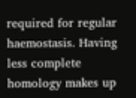required for regular haemostasis. Having less complete homology makes up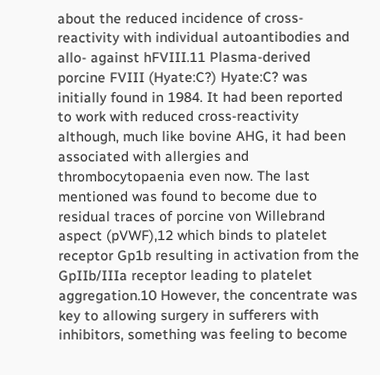about the reduced incidence of cross-reactivity with individual autoantibodies and allo- against hFVIII.11 Plasma-derived porcine FVIII (Hyate:C?) Hyate:C? was initially found in 1984. It had been reported to work with reduced cross-reactivity although, much like bovine AHG, it had been associated with allergies and thrombocytopaenia even now. The last mentioned was found to become due to residual traces of porcine von Willebrand aspect (pVWF),12 which binds to platelet receptor Gp1b resulting in activation from the GpIIb/IIIa receptor leading to platelet aggregation.10 However, the concentrate was key to allowing surgery in sufferers with inhibitors, something was feeling to become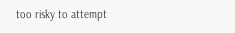too risky to attempt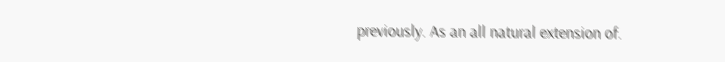previously. As an all natural extension of.